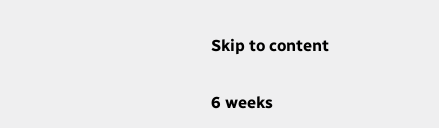Skip to content

6 weeks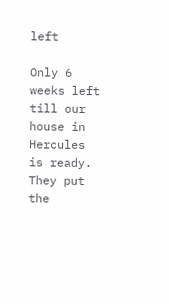left

Only 6 weeks left till our house in Hercules is ready. They put the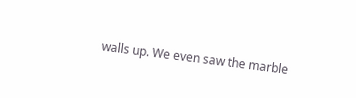walls up. We even saw the marble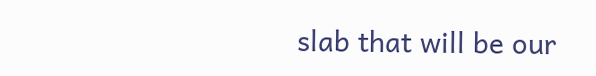slab that will be our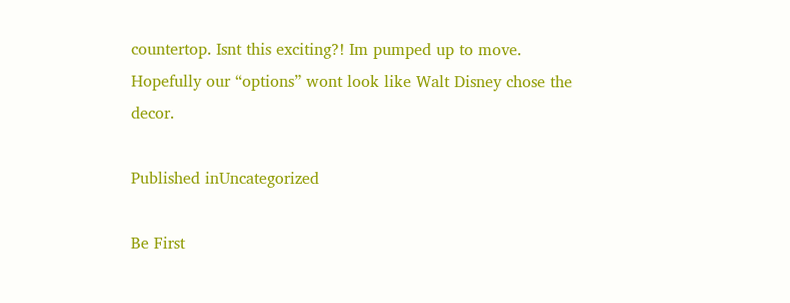countertop. Isnt this exciting?! Im pumped up to move. Hopefully our “options” wont look like Walt Disney chose the decor.

Published inUncategorized

Be First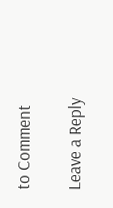to Comment

Leave a Reply